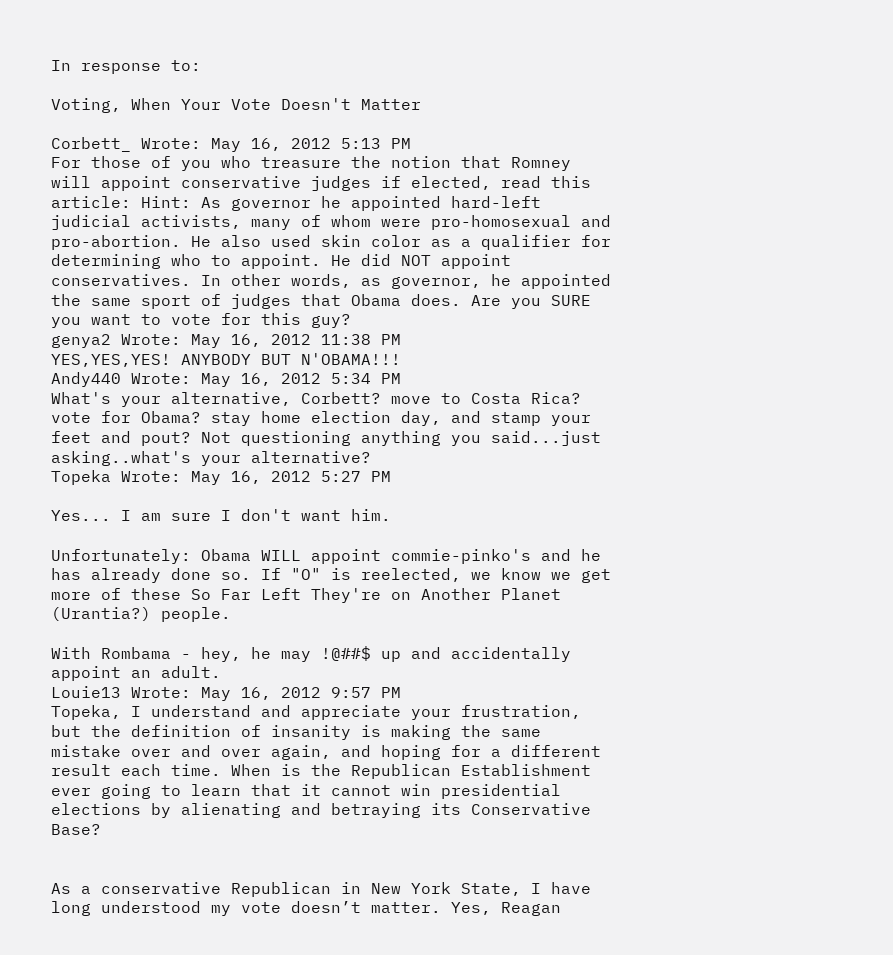In response to:

Voting, When Your Vote Doesn't Matter

Corbett_ Wrote: May 16, 2012 5:13 PM
For those of you who treasure the notion that Romney will appoint conservative judges if elected, read this article: Hint: As governor he appointed hard-left judicial activists, many of whom were pro-homosexual and pro-abortion. He also used skin color as a qualifier for determining who to appoint. He did NOT appoint conservatives. In other words, as governor, he appointed the same sport of judges that Obama does. Are you SURE you want to vote for this guy?
genya2 Wrote: May 16, 2012 11:38 PM
YES,YES,YES! ANYBODY BUT N'OBAMA!!!
Andy440 Wrote: May 16, 2012 5:34 PM
What's your alternative, Corbett? move to Costa Rica? vote for Obama? stay home election day, and stamp your feet and pout? Not questioning anything you said...just asking..what's your alternative?
Topeka Wrote: May 16, 2012 5:27 PM

Yes... I am sure I don't want him.

Unfortunately: Obama WILL appoint commie-pinko's and he has already done so. If "O" is reelected, we know we get more of these So Far Left They're on Another Planet (Urantia?) people.

With Rombama - hey, he may !@##$ up and accidentally appoint an adult.
Louie13 Wrote: May 16, 2012 9:57 PM
Topeka, I understand and appreciate your frustration, but the definition of insanity is making the same mistake over and over again, and hoping for a different result each time. When is the Republican Establishment ever going to learn that it cannot win presidential elections by alienating and betraying its Conservative Base?


As a conservative Republican in New York State, I have long understood my vote doesn’t matter. Yes, Reagan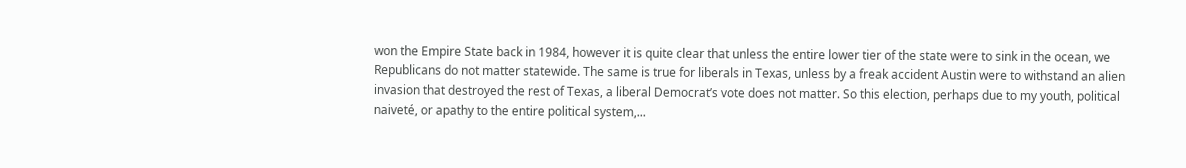won the Empire State back in 1984, however it is quite clear that unless the entire lower tier of the state were to sink in the ocean, we Republicans do not matter statewide. The same is true for liberals in Texas, unless by a freak accident Austin were to withstand an alien invasion that destroyed the rest of Texas, a liberal Democrat’s vote does not matter. So this election, perhaps due to my youth, political naiveté, or apathy to the entire political system,...